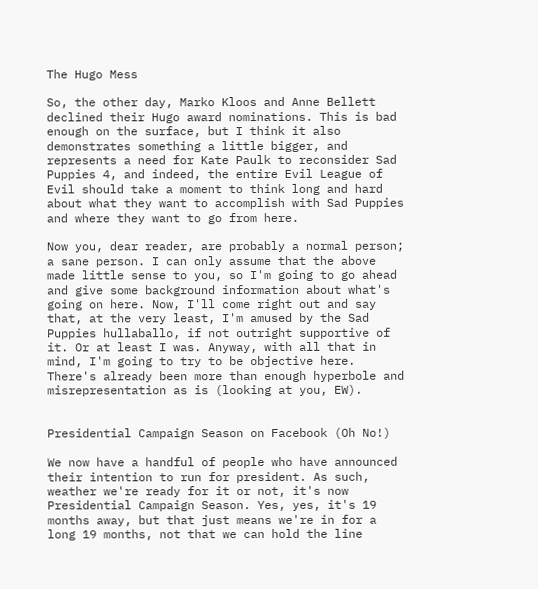The Hugo Mess

So, the other day, Marko Kloos and Anne Bellett declined their Hugo award nominations. This is bad enough on the surface, but I think it also demonstrates something a little bigger, and represents a need for Kate Paulk to reconsider Sad Puppies 4, and indeed, the entire Evil League of Evil should take a moment to think long and hard about what they want to accomplish with Sad Puppies and where they want to go from here.

Now you, dear reader, are probably a normal person; a sane person. I can only assume that the above made little sense to you, so I'm going to go ahead and give some background information about what's going on here. Now, I'll come right out and say that, at the very least, I'm amused by the Sad Puppies hullaballo, if not outright supportive of it. Or at least I was. Anyway, with all that in mind, I'm going to try to be objective here. There's already been more than enough hyperbole and misrepresentation as is (looking at you, EW).


Presidential Campaign Season on Facebook (Oh No!)

We now have a handful of people who have announced their intention to run for president. As such, weather we're ready for it or not, it's now Presidential Campaign Season. Yes, yes, it's 19 months away, but that just means we're in for a long 19 months, not that we can hold the line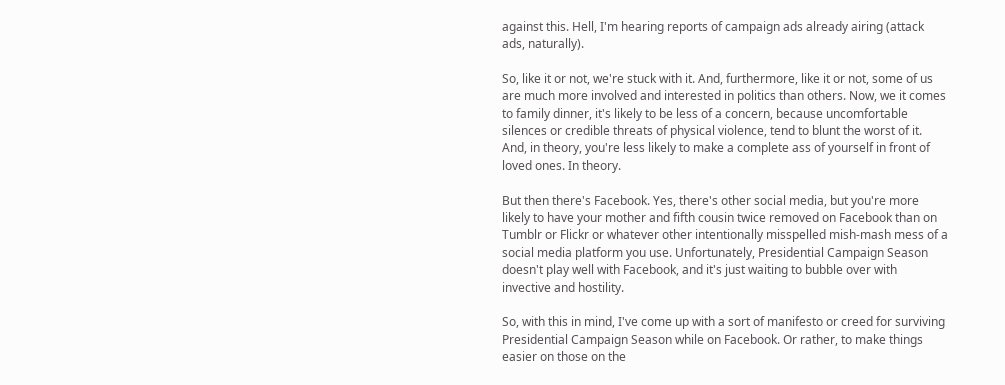against this. Hell, I'm hearing reports of campaign ads already airing (attack ads, naturally).

So, like it or not, we're stuck with it. And, furthermore, like it or not, some of us are much more involved and interested in politics than others. Now, we it comes to family dinner, it's likely to be less of a concern, because uncomfortable silences or credible threats of physical violence, tend to blunt the worst of it. And, in theory, you're less likely to make a complete ass of yourself in front of loved ones. In theory.

But then there's Facebook. Yes, there's other social media, but you're more likely to have your mother and fifth cousin twice removed on Facebook than on Tumblr or Flickr or whatever other intentionally misspelled mish-mash mess of a social media platform you use. Unfortunately, Presidential Campaign Season doesn't play well with Facebook, and it's just waiting to bubble over with invective and hostility.

So, with this in mind, I've come up with a sort of manifesto or creed for surviving Presidential Campaign Season while on Facebook. Or rather, to make things easier on those on the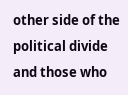other side of the political divide and those who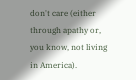don't care (either through apathy or, you know, not living in America).